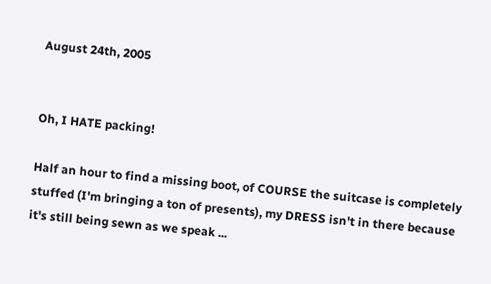August 24th, 2005


Oh, I HATE packing!

Half an hour to find a missing boot, of COURSE the suitcase is completely stuffed (I'm bringing a ton of presents), my DRESS isn't in there because it's still being sewn as we speak ...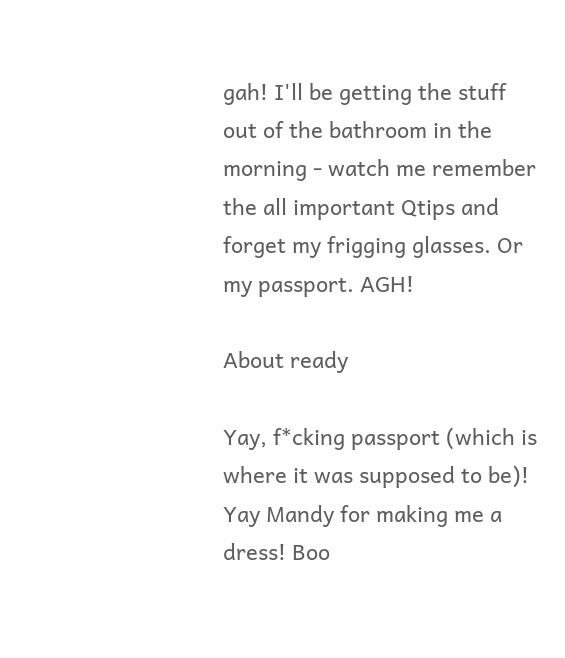gah! I'll be getting the stuff out of the bathroom in the morning - watch me remember the all important Qtips and forget my frigging glasses. Or my passport. AGH!

About ready

Yay, f*cking passport (which is where it was supposed to be)! Yay Mandy for making me a dress! Boo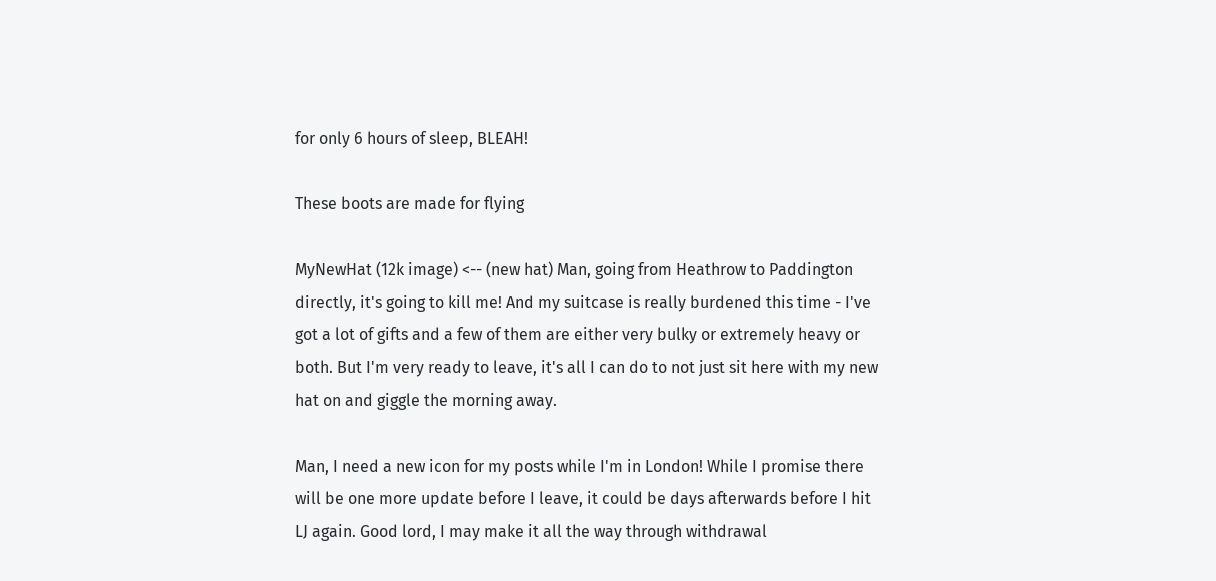for only 6 hours of sleep, BLEAH!

These boots are made for flying

MyNewHat (12k image) <-- (new hat) Man, going from Heathrow to Paddington directly, it's going to kill me! And my suitcase is really burdened this time - I've got a lot of gifts and a few of them are either very bulky or extremely heavy or both. But I'm very ready to leave, it's all I can do to not just sit here with my new hat on and giggle the morning away.

Man, I need a new icon for my posts while I'm in London! While I promise there will be one more update before I leave, it could be days afterwards before I hit LJ again. Good lord, I may make it all the way through withdrawal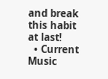and break this habit at last!
  • Current Music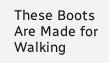These Boots Are Made for Walking